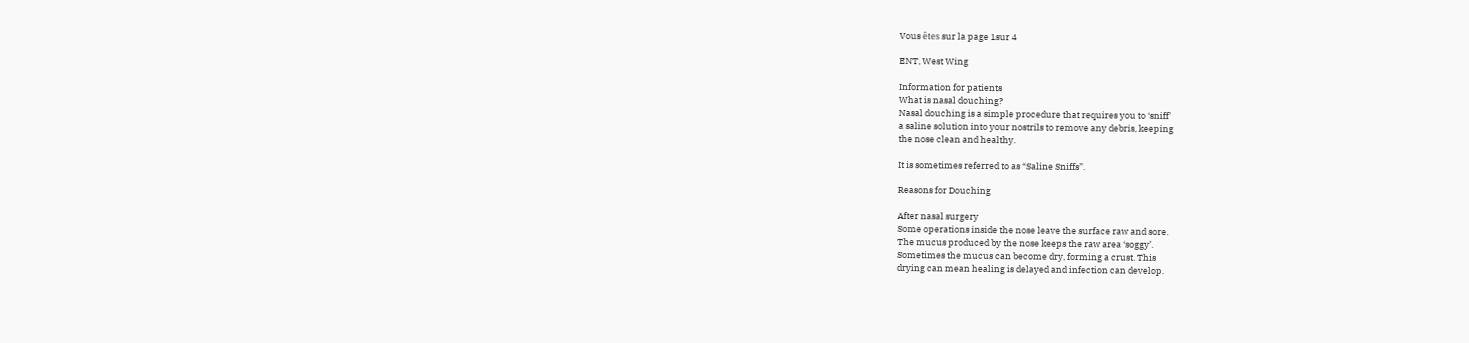Vous êtes sur la page 1sur 4

ENT, West Wing

Information for patients
What is nasal douching?
Nasal douching is a simple procedure that requires you to ‘sniff’
a saline solution into your nostrils to remove any debris, keeping
the nose clean and healthy.

It is sometimes referred to as “Saline Sniffs”.

Reasons for Douching

After nasal surgery
Some operations inside the nose leave the surface raw and sore.
The mucus produced by the nose keeps the raw area ‘soggy’.
Sometimes the mucus can become dry, forming a crust. This
drying can mean healing is delayed and infection can develop.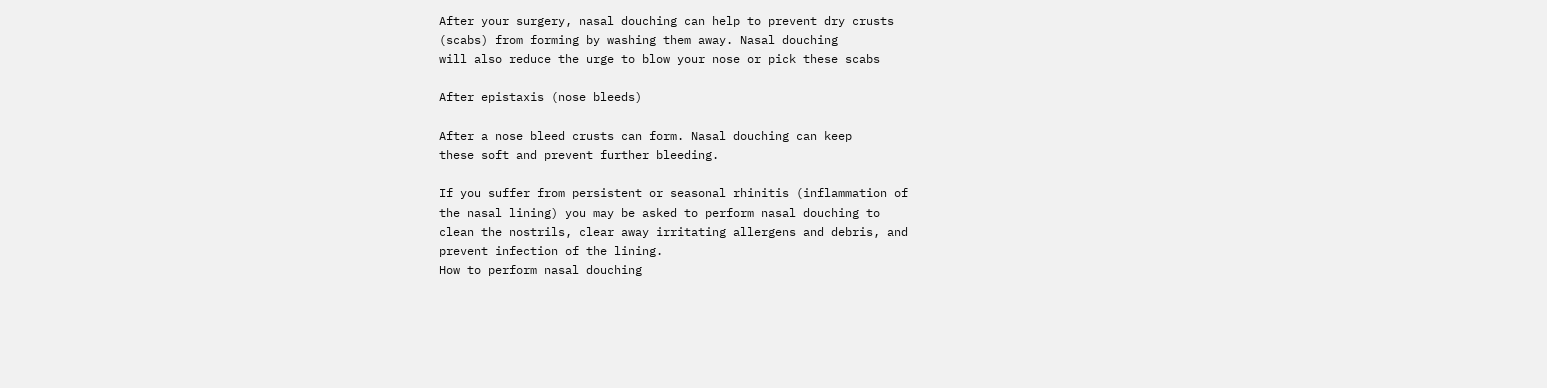After your surgery, nasal douching can help to prevent dry crusts
(scabs) from forming by washing them away. Nasal douching
will also reduce the urge to blow your nose or pick these scabs

After epistaxis (nose bleeds)

After a nose bleed crusts can form. Nasal douching can keep
these soft and prevent further bleeding.

If you suffer from persistent or seasonal rhinitis (inflammation of
the nasal lining) you may be asked to perform nasal douching to
clean the nostrils, clear away irritating allergens and debris, and
prevent infection of the lining.
How to perform nasal douching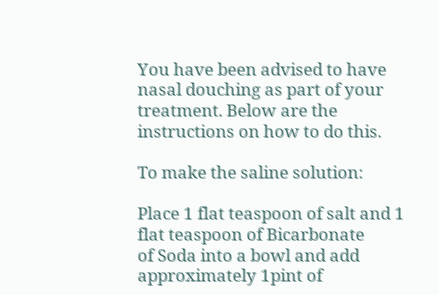You have been advised to have nasal douching as part of your
treatment. Below are the instructions on how to do this.

To make the saline solution:

Place 1 flat teaspoon of salt and 1 flat teaspoon of Bicarbonate
of Soda into a bowl and add approximately 1pint of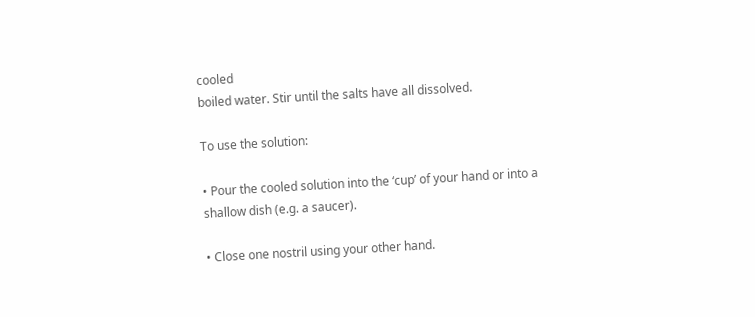cooled
boiled water. Stir until the salts have all dissolved.

To use the solution:

• Pour the cooled solution into the ‘cup’ of your hand or into a
shallow dish (e.g. a saucer).

• Close one nostril using your other hand.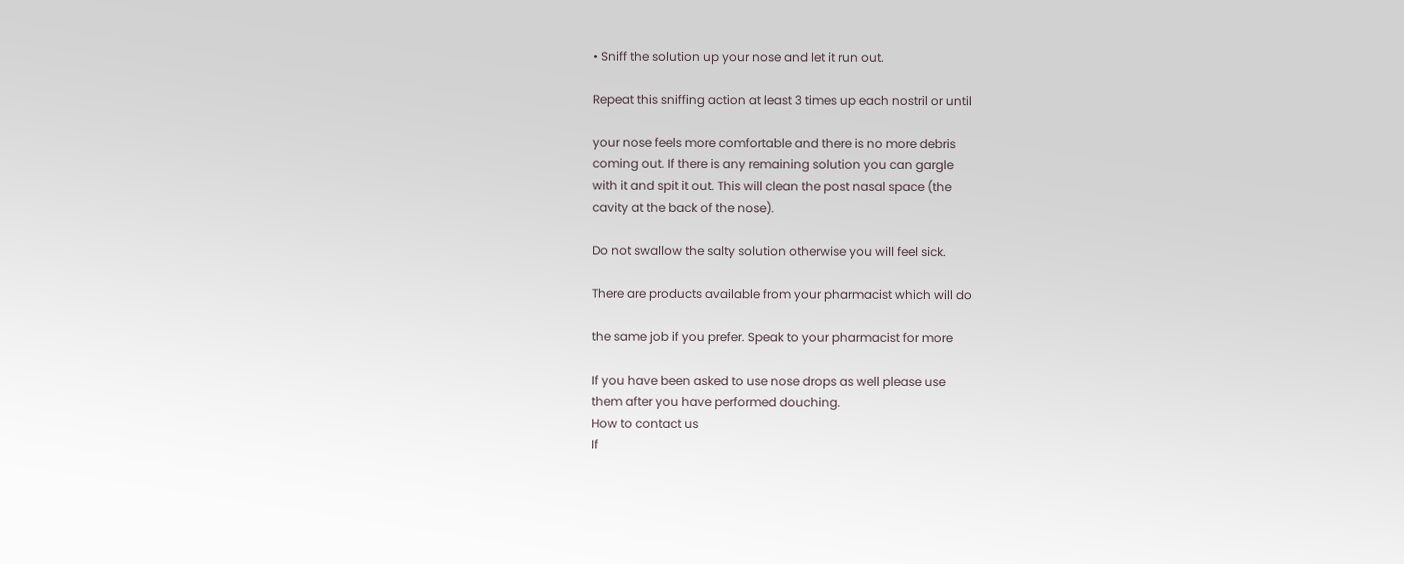• Sniff the solution up your nose and let it run out.

Repeat this sniffing action at least 3 times up each nostril or until

your nose feels more comfortable and there is no more debris
coming out. If there is any remaining solution you can gargle
with it and spit it out. This will clean the post nasal space (the
cavity at the back of the nose).

Do not swallow the salty solution otherwise you will feel sick.

There are products available from your pharmacist which will do

the same job if you prefer. Speak to your pharmacist for more

If you have been asked to use nose drops as well please use
them after you have performed douching.
How to contact us
If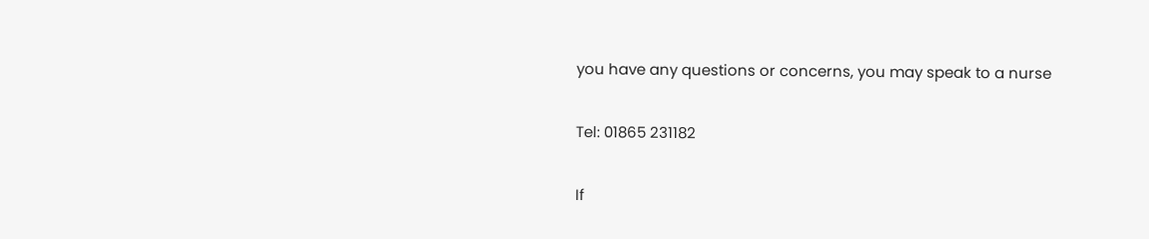you have any questions or concerns, you may speak to a nurse

Tel: 01865 231182

If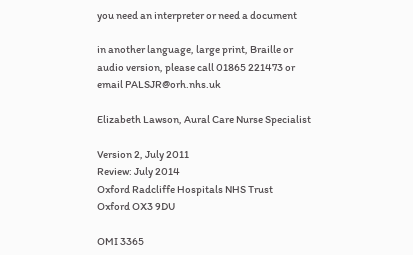you need an interpreter or need a document

in another language, large print, Braille or
audio version, please call 01865 221473 or
email PALSJR@orh.nhs.uk

Elizabeth Lawson, Aural Care Nurse Specialist

Version 2, July 2011
Review: July 2014
Oxford Radcliffe Hospitals NHS Trust
Oxford OX3 9DU

OMI 3365